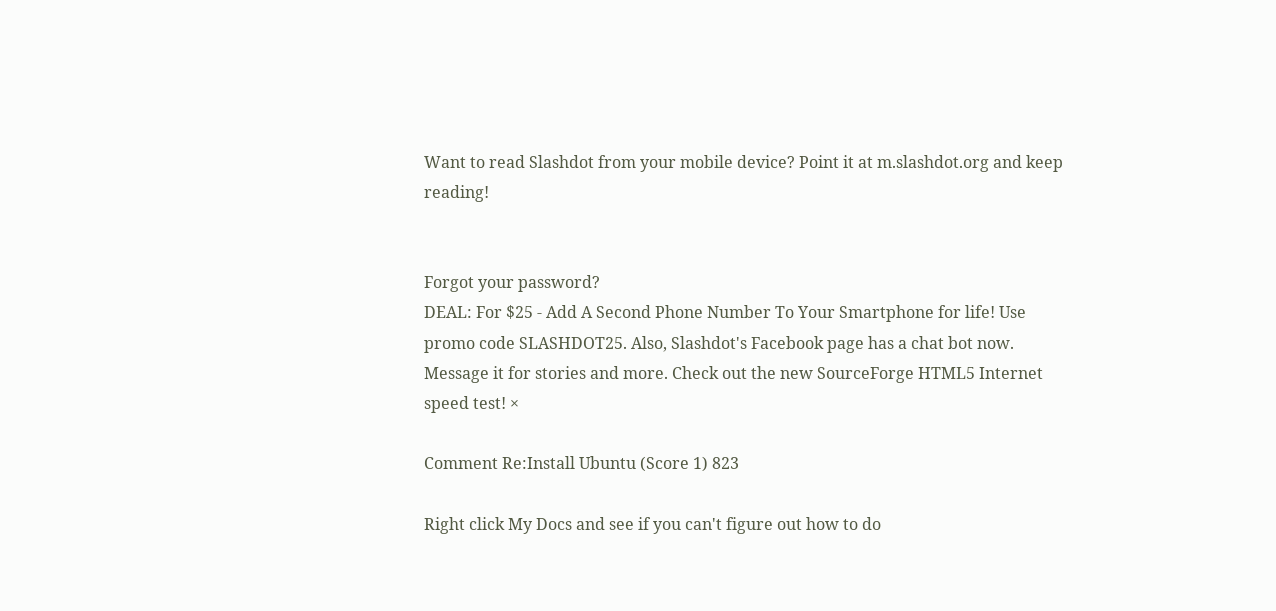Want to read Slashdot from your mobile device? Point it at m.slashdot.org and keep reading!


Forgot your password?
DEAL: For $25 - Add A Second Phone Number To Your Smartphone for life! Use promo code SLASHDOT25. Also, Slashdot's Facebook page has a chat bot now. Message it for stories and more. Check out the new SourceForge HTML5 Internet speed test! ×

Comment Re:Install Ubuntu (Score 1) 823

Right click My Docs and see if you can't figure out how to do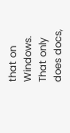that on Windows. That only does docs,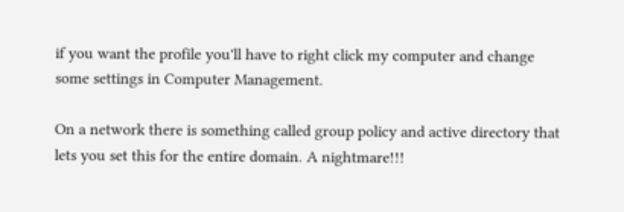if you want the profile you'll have to right click my computer and change some settings in Computer Management.

On a network there is something called group policy and active directory that lets you set this for the entire domain. A nightmare!!!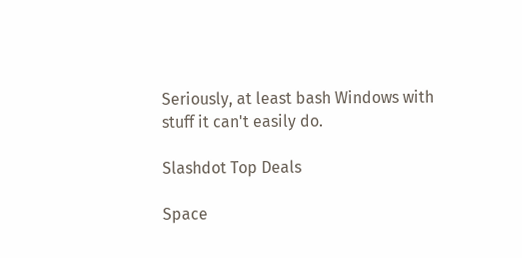Seriously, at least bash Windows with stuff it can't easily do.

Slashdot Top Deals

Space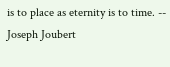is to place as eternity is to time. -- Joseph Joubert